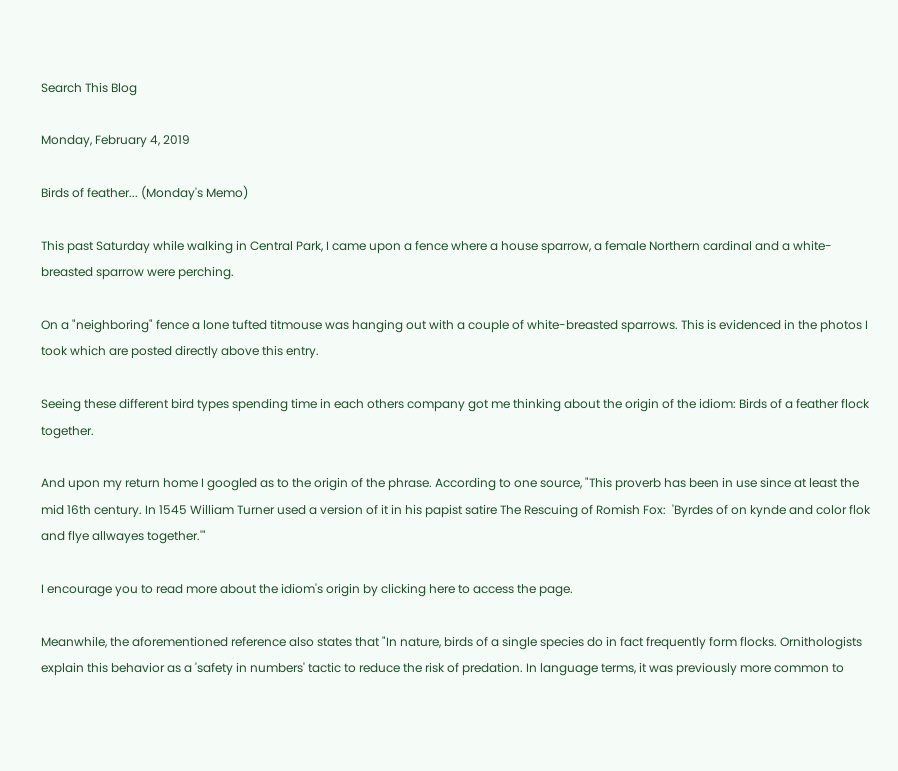Search This Blog

Monday, February 4, 2019

Birds of feather... (Monday's Memo)

This past Saturday while walking in Central Park, I came upon a fence where a house sparrow, a female Northern cardinal and a white-breasted sparrow were perching.

On a "neighboring" fence a lone tufted titmouse was hanging out with a couple of white-breasted sparrows. This is evidenced in the photos I took which are posted directly above this entry.

Seeing these different bird types spending time in each others company got me thinking about the origin of the idiom: Birds of a feather flock together.

And upon my return home I googled as to the origin of the phrase. According to one source, "This proverb has been in use since at least the mid 16th century. In 1545 William Turner used a version of it in his papist satire The Rescuing of Romish Fox:  'Byrdes of on kynde and color flok and flye allwayes together.'"

I encourage you to read more about the idiom's origin by clicking here to access the page.

Meanwhile, the aforementioned reference also states that "In nature, birds of a single species do in fact frequently form flocks. Ornithologists explain this behavior as a 'safety in numbers' tactic to reduce the risk of predation. In language terms, it was previously more common to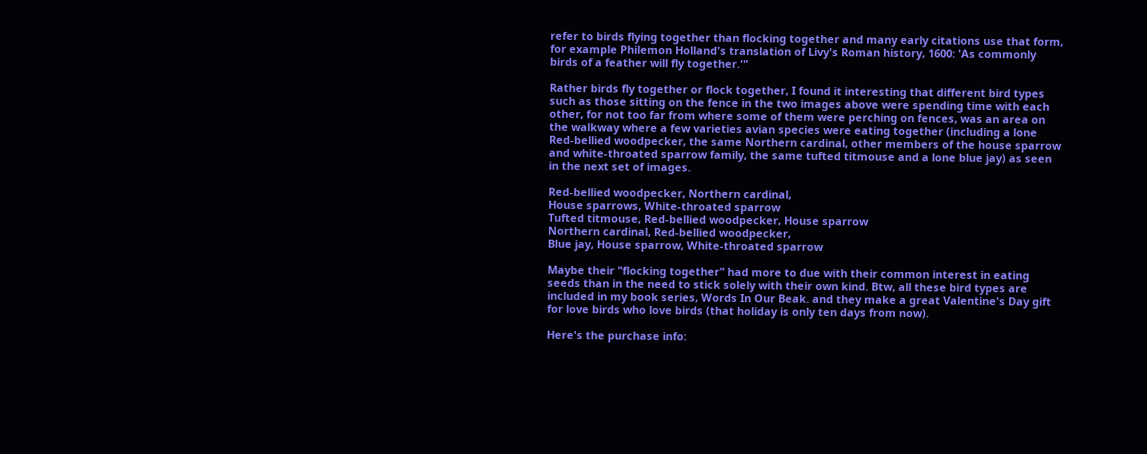refer to birds flying together than flocking together and many early citations use that form, for example Philemon Holland's translation of Livy's Roman history, 1600: 'As commonly birds of a feather will fly together.'"

Rather birds fly together or flock together, I found it interesting that different bird types such as those sitting on the fence in the two images above were spending time with each other, for not too far from where some of them were perching on fences, was an area on the walkway where a few varieties avian species were eating together (including a lone Red-bellied woodpecker, the same Northern cardinal, other members of the house sparrow and white-throated sparrow family, the same tufted titmouse and a lone blue jay) as seen in the next set of images.

Red-bellied woodpecker, Northern cardinal,
House sparrows, White-throated sparrow
Tufted titmouse, Red-bellied woodpecker, House sparrow
Northern cardinal, Red-bellied woodpecker,
Blue jay, House sparrow, White-throated sparrow

Maybe their "flocking together" had more to due with their common interest in eating seeds than in the need to stick solely with their own kind. Btw, all these bird types are included in my book series, Words In Our Beak. and they make a great Valentine's Day gift for love birds who love birds (that holiday is only ten days from now).

Here's the purchase info: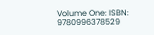Volume One: ISBN: 9780996378529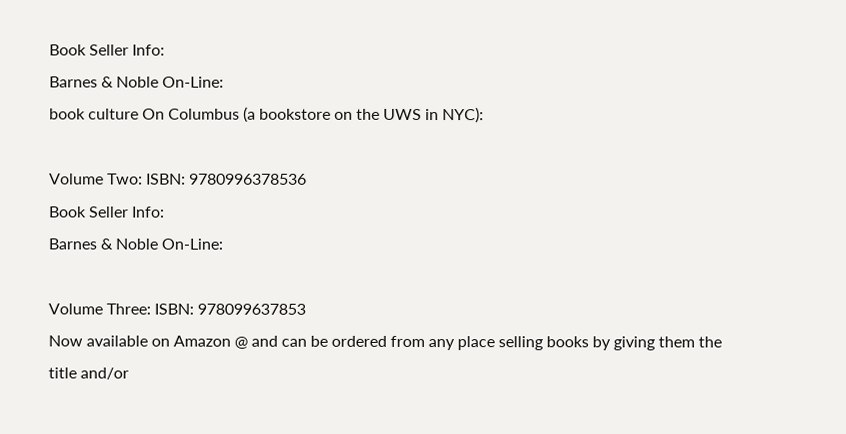Book Seller Info:
Barnes & Noble On-Line:
book culture On Columbus (a bookstore on the UWS in NYC):

Volume Two: ISBN: 9780996378536
Book Seller Info:
Barnes & Noble On-Line:

Volume Three: ISBN: 978099637853
Now available on Amazon @ and can be ordered from any place selling books by giving them the title and/or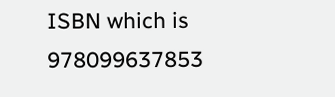ISBN which is 978099637853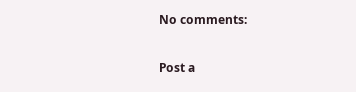No comments:

Post a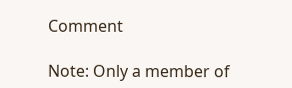Comment

Note: Only a member of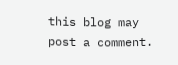this blog may post a comment.